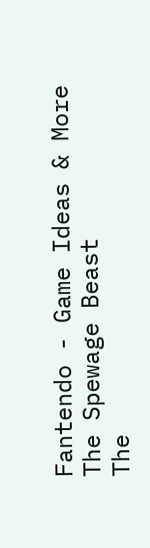Fantendo - Game Ideas & More
The Spewage Beast
The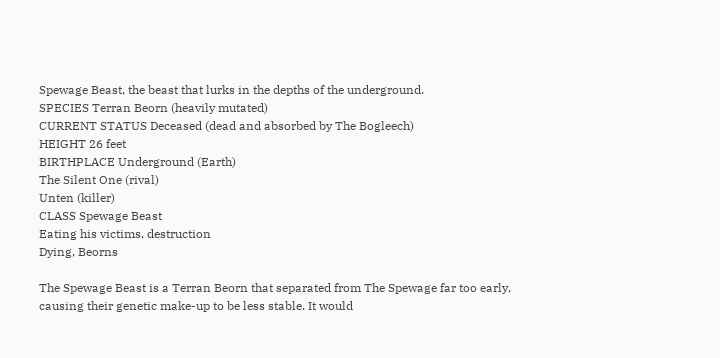Spewage Beast, the beast that lurks in the depths of the underground.
SPECIES Terran Beorn (heavily mutated)
CURRENT STATUS Deceased (dead and absorbed by The Bogleech)
HEIGHT 26 feet
BIRTHPLACE Underground (Earth)
The Silent One (rival)
Unten (killer)
CLASS Spewage Beast
Eating his victims, destruction
Dying, Beorns

The Spewage Beast is a Terran Beorn that separated from The Spewage far too early, causing their genetic make-up to be less stable. It would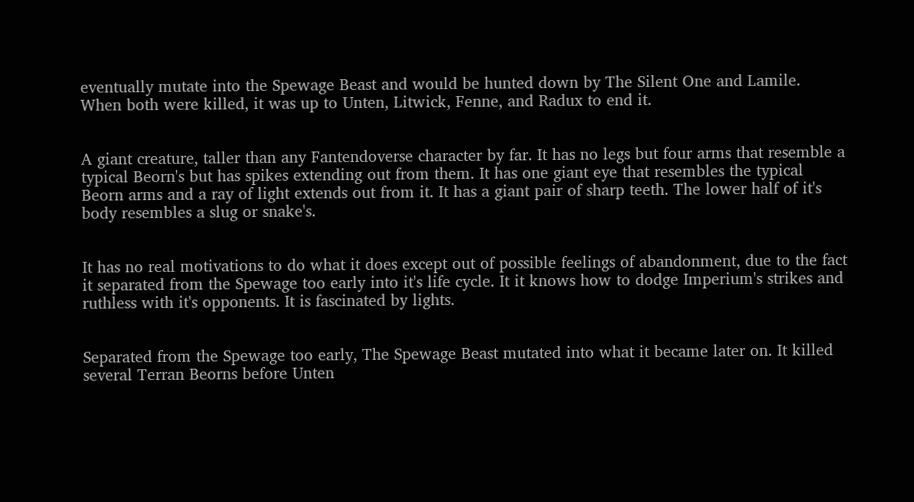eventually mutate into the Spewage Beast and would be hunted down by The Silent One and Lamile. When both were killed, it was up to Unten, Litwick, Fenne, and Radux to end it.


A giant creature, taller than any Fantendoverse character by far. It has no legs but four arms that resemble a typical Beorn's but has spikes extending out from them. It has one giant eye that resembles the typical Beorn arms and a ray of light extends out from it. It has a giant pair of sharp teeth. The lower half of it's body resembles a slug or snake's.


It has no real motivations to do what it does except out of possible feelings of abandonment, due to the fact it separated from the Spewage too early into it's life cycle. It it knows how to dodge Imperium's strikes and ruthless with it's opponents. It is fascinated by lights.


Separated from the Spewage too early, The Spewage Beast mutated into what it became later on. It killed several Terran Beorns before Unten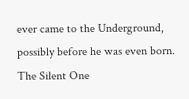ever came to the Underground, possibly before he was even born. The Silent One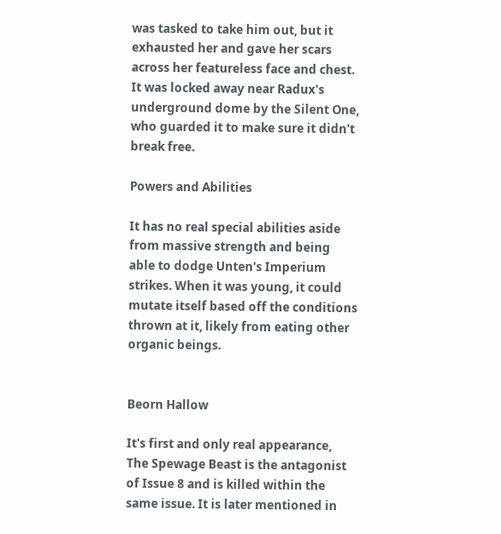was tasked to take him out, but it exhausted her and gave her scars across her featureless face and chest. It was locked away near Radux's underground dome by the Silent One, who guarded it to make sure it didn't break free.

Powers and Abilities

It has no real special abilities aside from massive strength and being able to dodge Unten's Imperium strikes. When it was young, it could mutate itself based off the conditions thrown at it, likely from eating other organic beings.


Beorn Hallow

It's first and only real appearance, The Spewage Beast is the antagonist of Issue 8 and is killed within the same issue. It is later mentioned in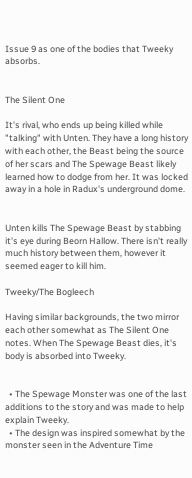Issue 9 as one of the bodies that Tweeky absorbs.


The Silent One

It's rival, who ends up being killed while "talking" with Unten. They have a long history with each other, the Beast being the source of her scars and The Spewage Beast likely learned how to dodge from her. It was locked away in a hole in Radux's underground dome.


Unten kills The Spewage Beast by stabbing it's eye during Beorn Hallow. There isn't really much history between them, however it seemed eager to kill him.

Tweeky/The Bogleech

Having similar backgrounds, the two mirror each other somewhat as The Silent One notes. When The Spewage Beast dies, it's body is absorbed into Tweeky.


  • The Spewage Monster was one of the last additions to the story and was made to help explain Tweeky.
  • The design was inspired somewhat by the monster seen in the Adventure Time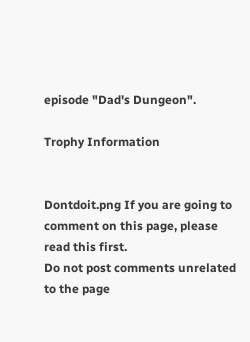episode "Dad's Dungeon".

Trophy Information


Dontdoit.png If you are going to comment on this page, please read this first.
Do not post comments unrelated to the page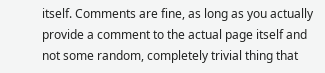itself. Comments are fine, as long as you actually provide a comment to the actual page itself and not some random, completely trivial thing that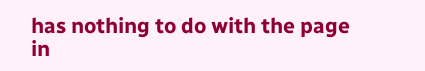has nothing to do with the page in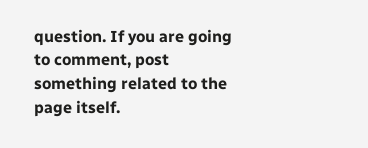question. If you are going to comment, post something related to the page itself.